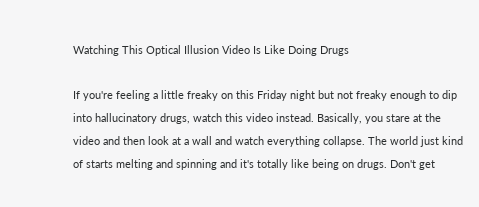Watching This Optical Illusion Video Is Like Doing Drugs

If you're feeling a little freaky on this Friday night but not freaky enough to dip into hallucinatory drugs, watch this video instead. Basically, you stare at the video and then look at a wall and watch everything collapse. The world just kind of starts melting and spinning and it's totally like being on drugs. Don't get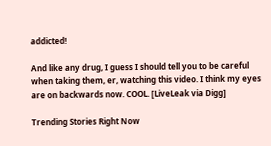addicted!

And like any drug, I guess I should tell you to be careful when taking them, er, watching this video. I think my eyes are on backwards now. COOL. [LiveLeak via Digg]

Trending Stories Right Now